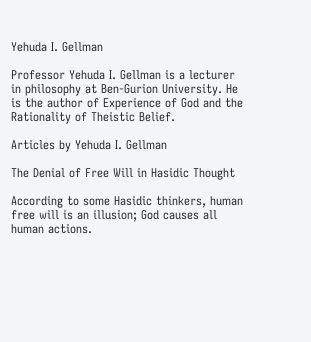Yehuda I. Gellman

Professor Yehuda I. Gellman is a lecturer in philosophy at Ben-Gurion University. He is the author of Experience of God and the Rationality of Theistic Belief.

Articles by Yehuda I. Gellman

The Denial of Free Will in Hasidic Thought

According to some Hasidic thinkers, human free will is an illusion; God causes all human actions.